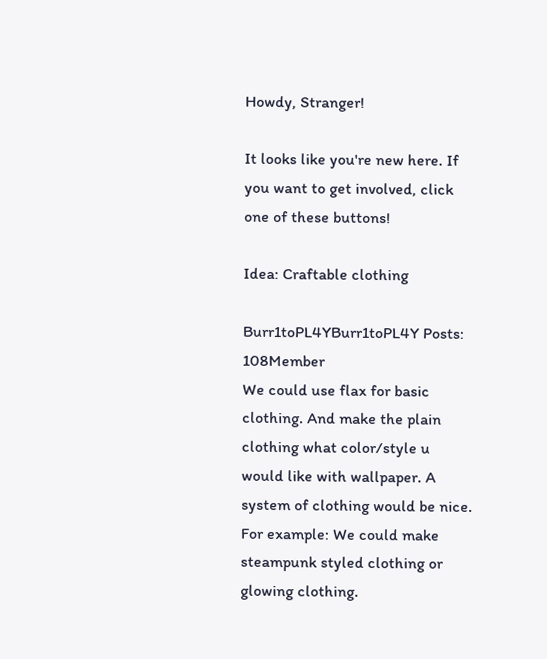Howdy, Stranger!

It looks like you're new here. If you want to get involved, click one of these buttons!

Idea: Craftable clothing

Burr1toPL4YBurr1toPL4Y Posts: 108Member
We could use flax for basic clothing. And make the plain clothing what color/style u would like with wallpaper. A system of clothing would be nice. For example: We could make steampunk styled clothing or glowing clothing.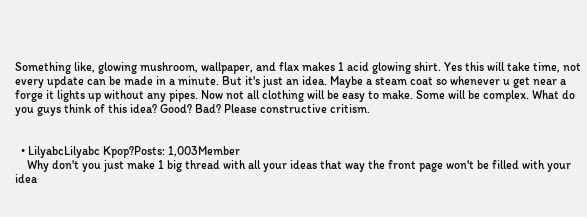Something like, glowing mushroom, wallpaper, and flax makes 1 acid glowing shirt. Yes this will take time, not every update can be made in a minute. But it's just an idea. Maybe a steam coat so whenever u get near a forge it lights up without any pipes. Now not all clothing will be easy to make. Some will be complex. What do you guys think of this idea? Good? Bad? Please constructive critism.


  • LilyabcLilyabc Kpop?Posts: 1,003Member
    Why don't you just make 1 big thread with all your ideas that way the front page won't be filled with your idea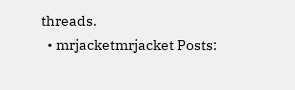threads.
  • mrjacketmrjacket Posts: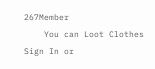267Member
    You can Loot Clothes
Sign In or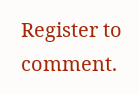Register to comment.